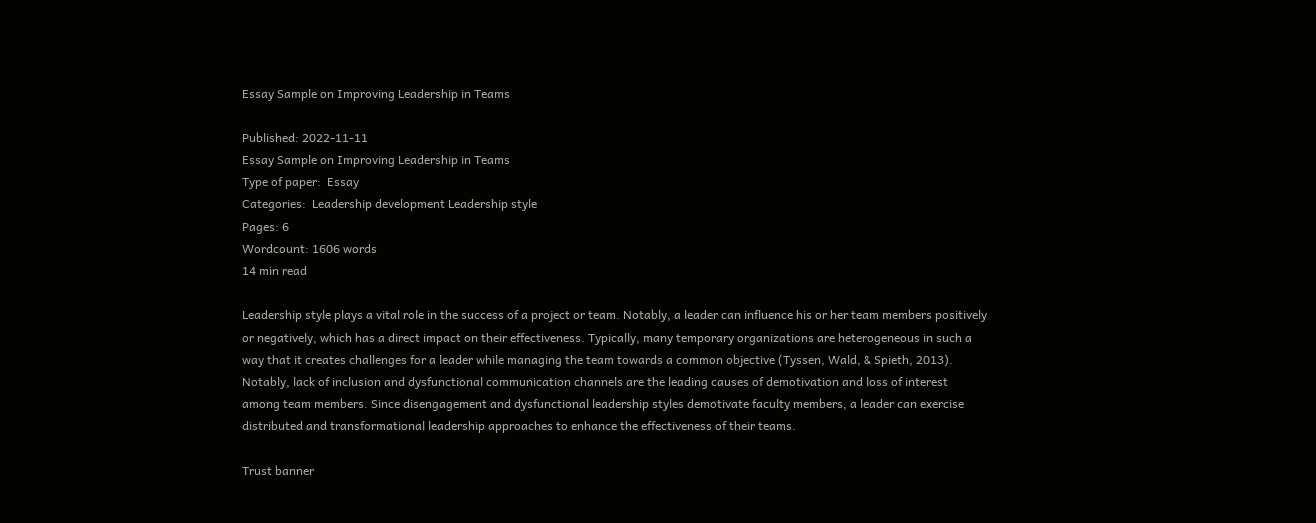Essay Sample on Improving Leadership in Teams

Published: 2022-11-11
Essay Sample on Improving Leadership in Teams
Type of paper:  Essay
Categories:  Leadership development Leadership style
Pages: 6
Wordcount: 1606 words
14 min read

Leadership style plays a vital role in the success of a project or team. Notably, a leader can influence his or her team members positively or negatively, which has a direct impact on their effectiveness. Typically, many temporary organizations are heterogeneous in such a way that it creates challenges for a leader while managing the team towards a common objective (Tyssen, Wald, & Spieth, 2013). Notably, lack of inclusion and dysfunctional communication channels are the leading causes of demotivation and loss of interest among team members. Since disengagement and dysfunctional leadership styles demotivate faculty members, a leader can exercise distributed and transformational leadership approaches to enhance the effectiveness of their teams.

Trust banner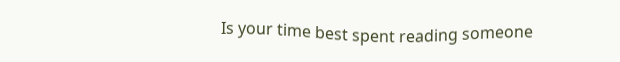Is your time best spent reading someone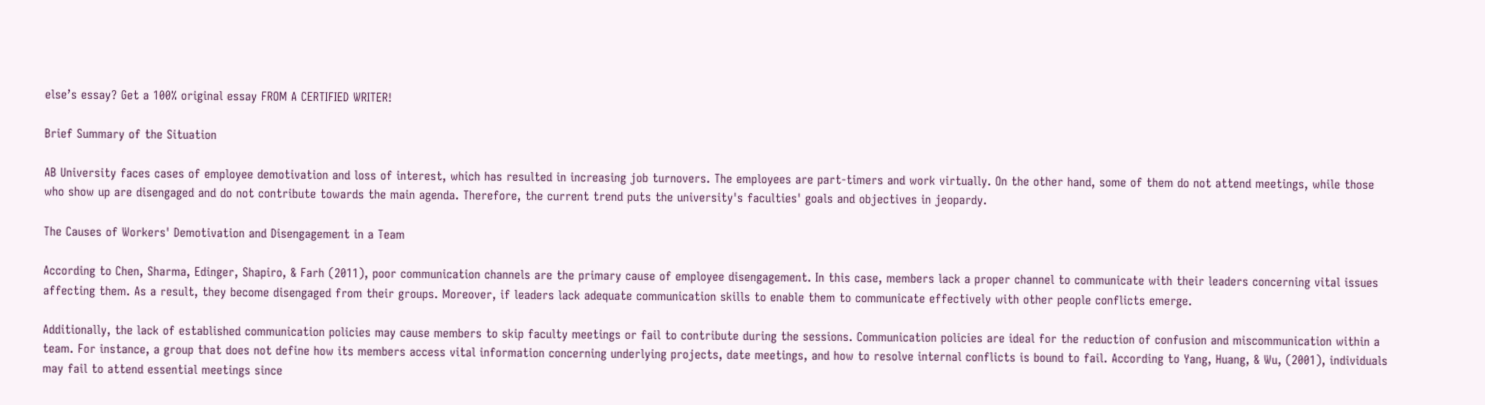else’s essay? Get a 100% original essay FROM A CERTIFIED WRITER!

Brief Summary of the Situation

AB University faces cases of employee demotivation and loss of interest, which has resulted in increasing job turnovers. The employees are part-timers and work virtually. On the other hand, some of them do not attend meetings, while those who show up are disengaged and do not contribute towards the main agenda. Therefore, the current trend puts the university's faculties' goals and objectives in jeopardy.

The Causes of Workers' Demotivation and Disengagement in a Team

According to Chen, Sharma, Edinger, Shapiro, & Farh (2011), poor communication channels are the primary cause of employee disengagement. In this case, members lack a proper channel to communicate with their leaders concerning vital issues affecting them. As a result, they become disengaged from their groups. Moreover, if leaders lack adequate communication skills to enable them to communicate effectively with other people conflicts emerge.

Additionally, the lack of established communication policies may cause members to skip faculty meetings or fail to contribute during the sessions. Communication policies are ideal for the reduction of confusion and miscommunication within a team. For instance, a group that does not define how its members access vital information concerning underlying projects, date meetings, and how to resolve internal conflicts is bound to fail. According to Yang, Huang, & Wu, (2001), individuals may fail to attend essential meetings since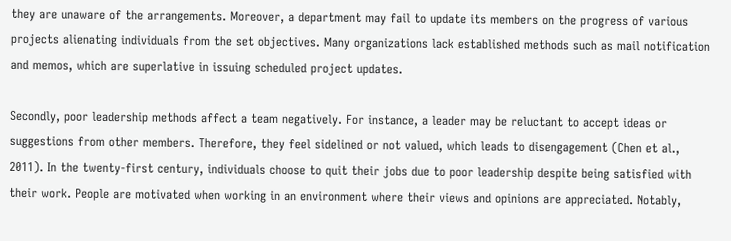they are unaware of the arrangements. Moreover, a department may fail to update its members on the progress of various projects alienating individuals from the set objectives. Many organizations lack established methods such as mail notification and memos, which are superlative in issuing scheduled project updates.

Secondly, poor leadership methods affect a team negatively. For instance, a leader may be reluctant to accept ideas or suggestions from other members. Therefore, they feel sidelined or not valued, which leads to disengagement (Chen et al., 2011). In the twenty-first century, individuals choose to quit their jobs due to poor leadership despite being satisfied with their work. People are motivated when working in an environment where their views and opinions are appreciated. Notably,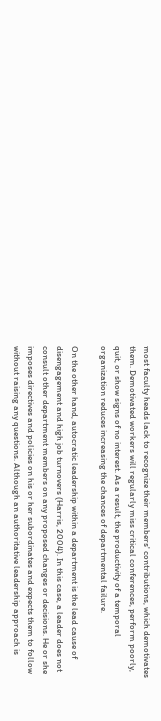most faculty heads lack to recognize their members' contributions, which demotivates them. Demotivated workers will regularly miss critical conferences, perform poorly, quit, or show signs of no interest. As a result, the productivity of a temporal organization reduces increasing the chances of departmental failure.

On the other hand, autocratic leadership within a department is the lead cause of disengagement and high job turnovers (Harris, 2004). In this case, a leader does not consult other department members on any proposed changes or decisions. He or she imposes directives and policies on his or her subordinates and expects them to follow without raising any questions. Although an authoritative leadership approach is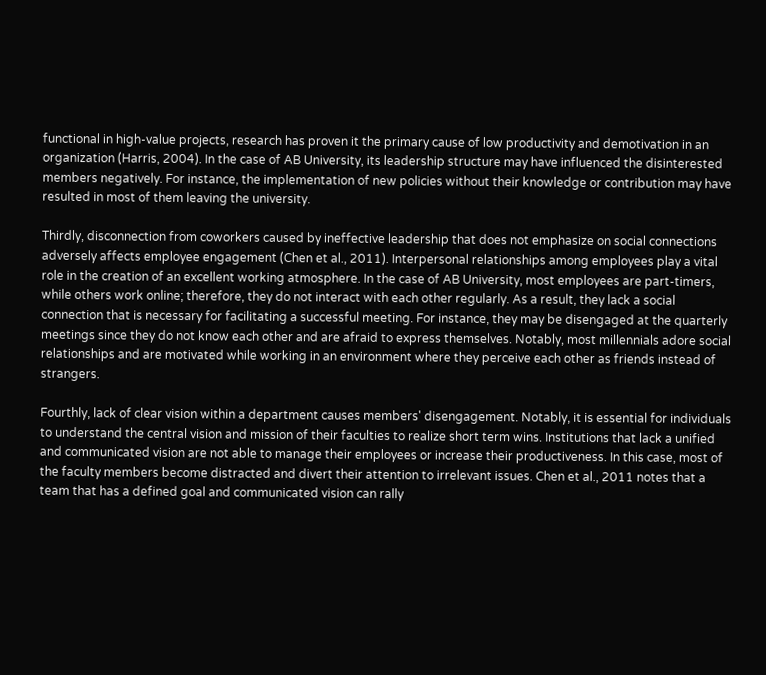functional in high-value projects, research has proven it the primary cause of low productivity and demotivation in an organization (Harris, 2004). In the case of AB University, its leadership structure may have influenced the disinterested members negatively. For instance, the implementation of new policies without their knowledge or contribution may have resulted in most of them leaving the university.

Thirdly, disconnection from coworkers caused by ineffective leadership that does not emphasize on social connections adversely affects employee engagement (Chen et al., 2011). Interpersonal relationships among employees play a vital role in the creation of an excellent working atmosphere. In the case of AB University, most employees are part-timers, while others work online; therefore, they do not interact with each other regularly. As a result, they lack a social connection that is necessary for facilitating a successful meeting. For instance, they may be disengaged at the quarterly meetings since they do not know each other and are afraid to express themselves. Notably, most millennials adore social relationships and are motivated while working in an environment where they perceive each other as friends instead of strangers.

Fourthly, lack of clear vision within a department causes members' disengagement. Notably, it is essential for individuals to understand the central vision and mission of their faculties to realize short term wins. Institutions that lack a unified and communicated vision are not able to manage their employees or increase their productiveness. In this case, most of the faculty members become distracted and divert their attention to irrelevant issues. Chen et al., 2011 notes that a team that has a defined goal and communicated vision can rally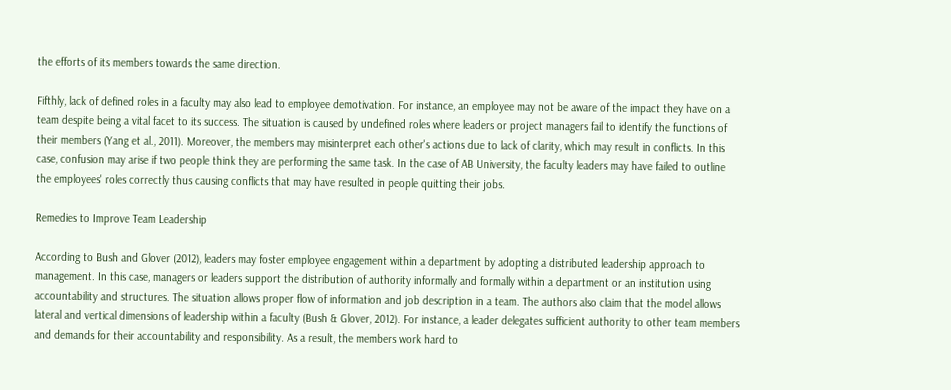the efforts of its members towards the same direction.

Fifthly, lack of defined roles in a faculty may also lead to employee demotivation. For instance, an employee may not be aware of the impact they have on a team despite being a vital facet to its success. The situation is caused by undefined roles where leaders or project managers fail to identify the functions of their members (Yang et al., 2011). Moreover, the members may misinterpret each other's actions due to lack of clarity, which may result in conflicts. In this case, confusion may arise if two people think they are performing the same task. In the case of AB University, the faculty leaders may have failed to outline the employees' roles correctly thus causing conflicts that may have resulted in people quitting their jobs.

Remedies to Improve Team Leadership

According to Bush and Glover (2012), leaders may foster employee engagement within a department by adopting a distributed leadership approach to management. In this case, managers or leaders support the distribution of authority informally and formally within a department or an institution using accountability and structures. The situation allows proper flow of information and job description in a team. The authors also claim that the model allows lateral and vertical dimensions of leadership within a faculty (Bush & Glover, 2012). For instance, a leader delegates sufficient authority to other team members and demands for their accountability and responsibility. As a result, the members work hard to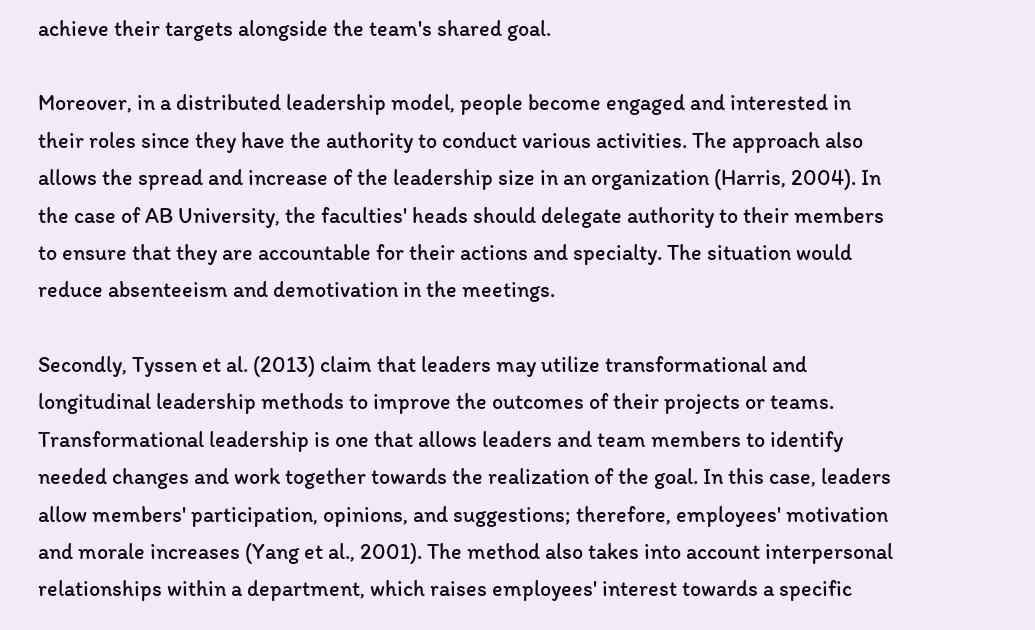achieve their targets alongside the team's shared goal.

Moreover, in a distributed leadership model, people become engaged and interested in their roles since they have the authority to conduct various activities. The approach also allows the spread and increase of the leadership size in an organization (Harris, 2004). In the case of AB University, the faculties' heads should delegate authority to their members to ensure that they are accountable for their actions and specialty. The situation would reduce absenteeism and demotivation in the meetings.

Secondly, Tyssen et al. (2013) claim that leaders may utilize transformational and longitudinal leadership methods to improve the outcomes of their projects or teams. Transformational leadership is one that allows leaders and team members to identify needed changes and work together towards the realization of the goal. In this case, leaders allow members' participation, opinions, and suggestions; therefore, employees' motivation and morale increases (Yang et al., 2001). The method also takes into account interpersonal relationships within a department, which raises employees' interest towards a specific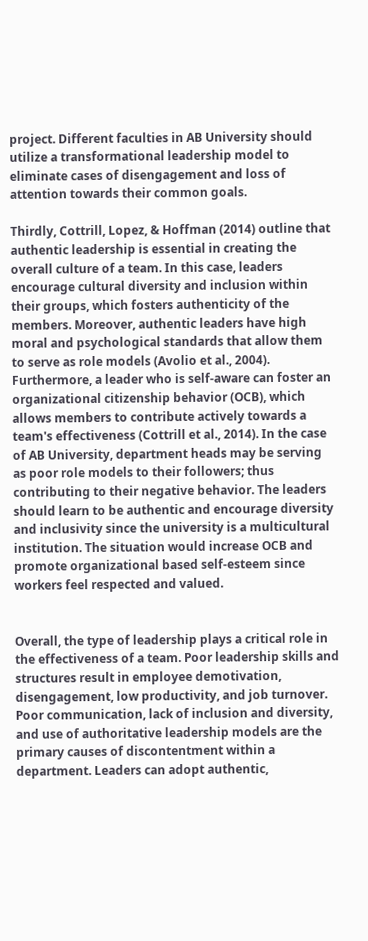project. Different faculties in AB University should utilize a transformational leadership model to eliminate cases of disengagement and loss of attention towards their common goals.

Thirdly, Cottrill, Lopez, & Hoffman (2014) outline that authentic leadership is essential in creating the overall culture of a team. In this case, leaders encourage cultural diversity and inclusion within their groups, which fosters authenticity of the members. Moreover, authentic leaders have high moral and psychological standards that allow them to serve as role models (Avolio et al., 2004). Furthermore, a leader who is self-aware can foster an organizational citizenship behavior (OCB), which allows members to contribute actively towards a team's effectiveness (Cottrill et al., 2014). In the case of AB University, department heads may be serving as poor role models to their followers; thus contributing to their negative behavior. The leaders should learn to be authentic and encourage diversity and inclusivity since the university is a multicultural institution. The situation would increase OCB and promote organizational based self-esteem since workers feel respected and valued.


Overall, the type of leadership plays a critical role in the effectiveness of a team. Poor leadership skills and structures result in employee demotivation, disengagement, low productivity, and job turnover. Poor communication, lack of inclusion and diversity, and use of authoritative leadership models are the primary causes of discontentment within a department. Leaders can adopt authentic,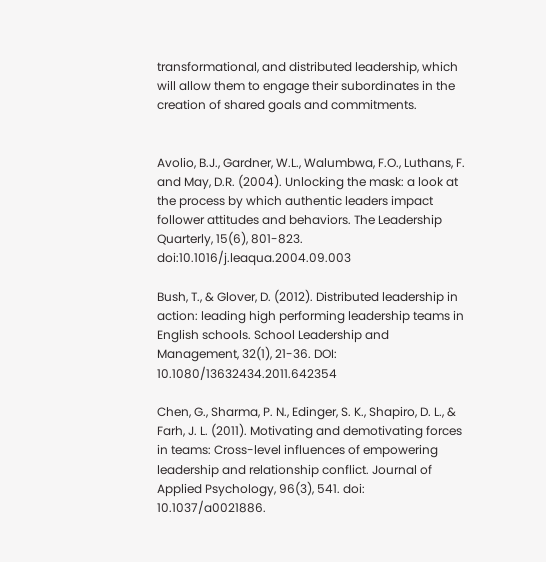transformational, and distributed leadership, which will allow them to engage their subordinates in the creation of shared goals and commitments.


Avolio, B.J., Gardner, W.L., Walumbwa, F.O., Luthans, F. and May, D.R. (2004). Unlocking the mask: a look at the process by which authentic leaders impact follower attitudes and behaviors. The Leadership Quarterly, 15(6), 801-823. doi:10.1016/j.leaqua.2004.09.003

Bush, T., & Glover, D. (2012). Distributed leadership in action: leading high performing leadership teams in English schools. School Leadership and Management, 32(1), 21-36. DOI: 10.1080/13632434.2011.642354

Chen, G., Sharma, P. N., Edinger, S. K., Shapiro, D. L., & Farh, J. L. (2011). Motivating and demotivating forces in teams: Cross-level influences of empowering leadership and relationship conflict. Journal of Applied Psychology, 96(3), 541. doi: 10.1037/a0021886.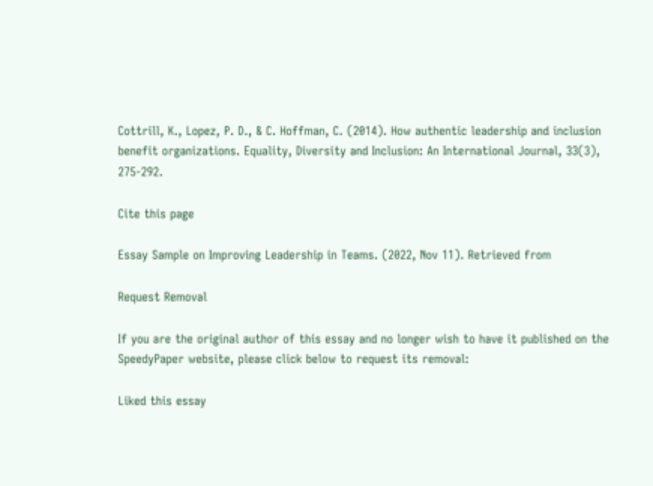Cottrill, K., Lopez, P. D., & C. Hoffman, C. (2014). How authentic leadership and inclusion benefit organizations. Equality, Diversity and Inclusion: An International Journal, 33(3), 275-292.

Cite this page

Essay Sample on Improving Leadership in Teams. (2022, Nov 11). Retrieved from

Request Removal

If you are the original author of this essay and no longer wish to have it published on the SpeedyPaper website, please click below to request its removal:

Liked this essay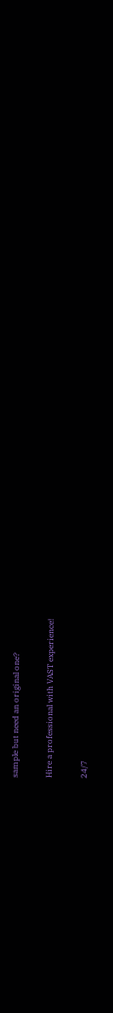sample but need an original one?

Hire a professional with VAST experience!

24/7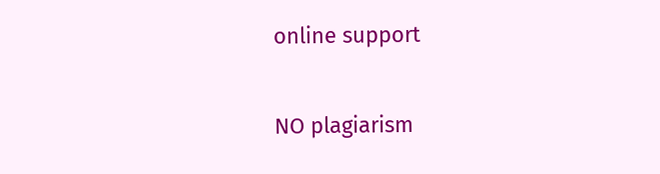online support

NO plagiarism